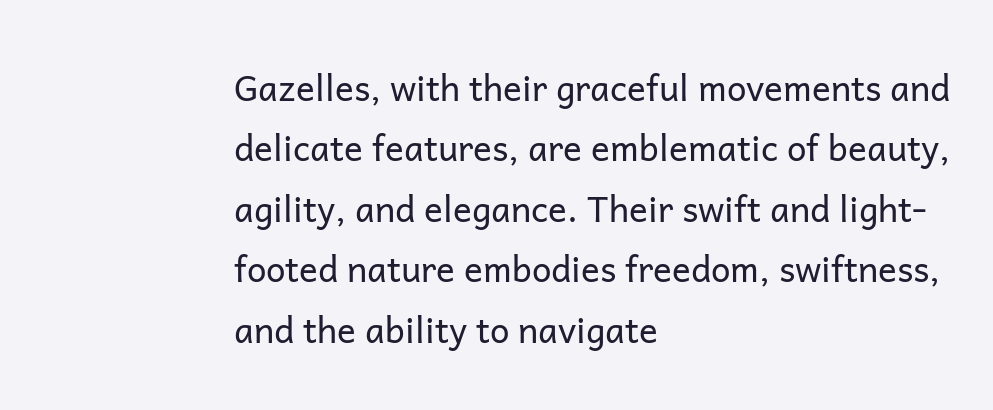Gazelles, with their graceful movements and delicate features, are emblematic of beauty, agility, and elegance. Their swift and light-footed nature embodies freedom, swiftness, and the ability to navigate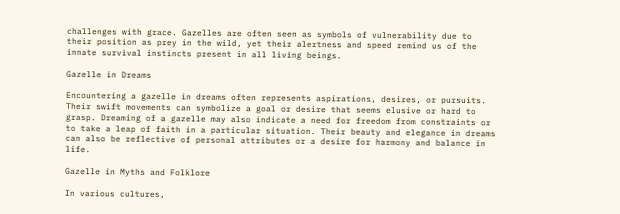challenges with grace. Gazelles are often seen as symbols of vulnerability due to their position as prey in the wild, yet their alertness and speed remind us of the innate survival instincts present in all living beings.

Gazelle in Dreams

Encountering a gazelle in dreams often represents aspirations, desires, or pursuits. Their swift movements can symbolize a goal or desire that seems elusive or hard to grasp. Dreaming of a gazelle may also indicate a need for freedom from constraints or to take a leap of faith in a particular situation. Their beauty and elegance in dreams can also be reflective of personal attributes or a desire for harmony and balance in life.

Gazelle in Myths and Folklore

In various cultures,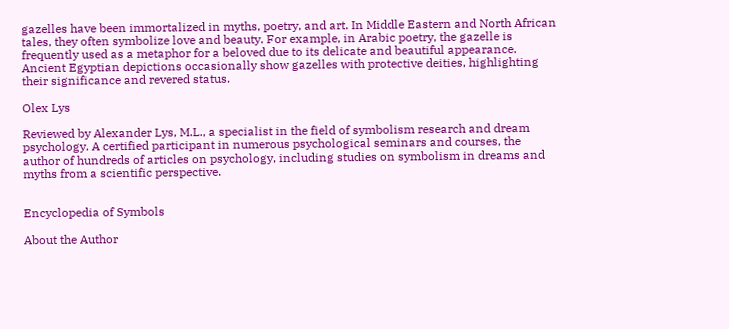gazelles have been immortalized in myths, poetry, and art. In Middle Eastern and North African tales, they often symbolize love and beauty. For example, in Arabic poetry, the gazelle is frequently used as a metaphor for a beloved due to its delicate and beautiful appearance. Ancient Egyptian depictions occasionally show gazelles with protective deities, highlighting their significance and revered status.

Olex Lys

Reviewed by Alexander Lys, M.L., a specialist in the field of symbolism research and dream psychology. A certified participant in numerous psychological seminars and courses, the author of hundreds of articles on psychology, including studies on symbolism in dreams and myths from a scientific perspective.


Encyclopedia of Symbols

About the Author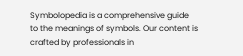Symbolopedia is a comprehensive guide to the meanings of symbols. Our content is crafted by professionals in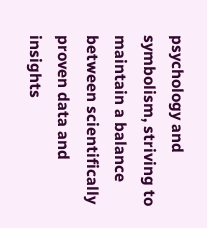psychology and symbolism, striving to maintain a balance between scientifically proven data and insights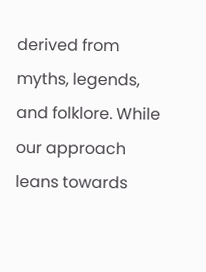derived from myths, legends, and folklore. While our approach leans towards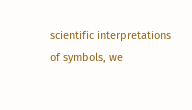scientific interpretations of symbols, we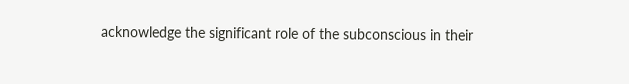acknowledge the significant role of the subconscious in their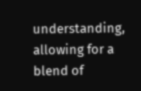understanding, allowing for a blend of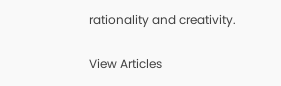rationality and creativity.

View Articles